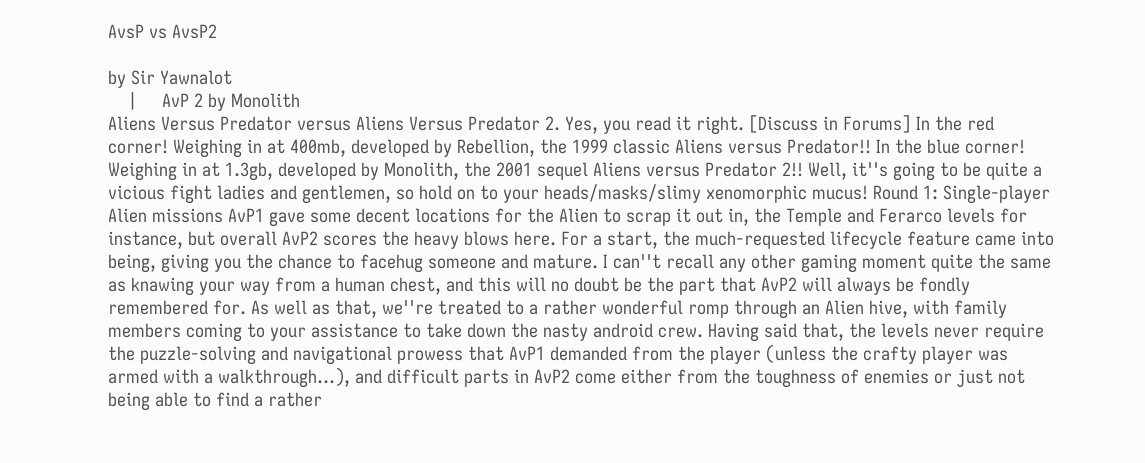AvsP vs AvsP2

by Sir Yawnalot
    |     AvP 2 by Monolith
Aliens Versus Predator versus Aliens Versus Predator 2. Yes, you read it right. [Discuss in Forums] In the red corner! Weighing in at 400mb, developed by Rebellion, the 1999 classic Aliens versus Predator!! In the blue corner! Weighing in at 1.3gb, developed by Monolith, the 2001 sequel Aliens versus Predator 2!! Well, it''s going to be quite a vicious fight ladies and gentlemen, so hold on to your heads/masks/slimy xenomorphic mucus! Round 1: Single-player Alien missions AvP1 gave some decent locations for the Alien to scrap it out in, the Temple and Ferarco levels for instance, but overall AvP2 scores the heavy blows here. For a start, the much-requested lifecycle feature came into being, giving you the chance to facehug someone and mature. I can''t recall any other gaming moment quite the same as knawing your way from a human chest, and this will no doubt be the part that AvP2 will always be fondly remembered for. As well as that, we''re treated to a rather wonderful romp through an Alien hive, with family members coming to your assistance to take down the nasty android crew. Having said that, the levels never require the puzzle-solving and navigational prowess that AvP1 demanded from the player (unless the crafty player was armed with a walkthrough...), and difficult parts in AvP2 come either from the toughness of enemies or just not being able to find a rather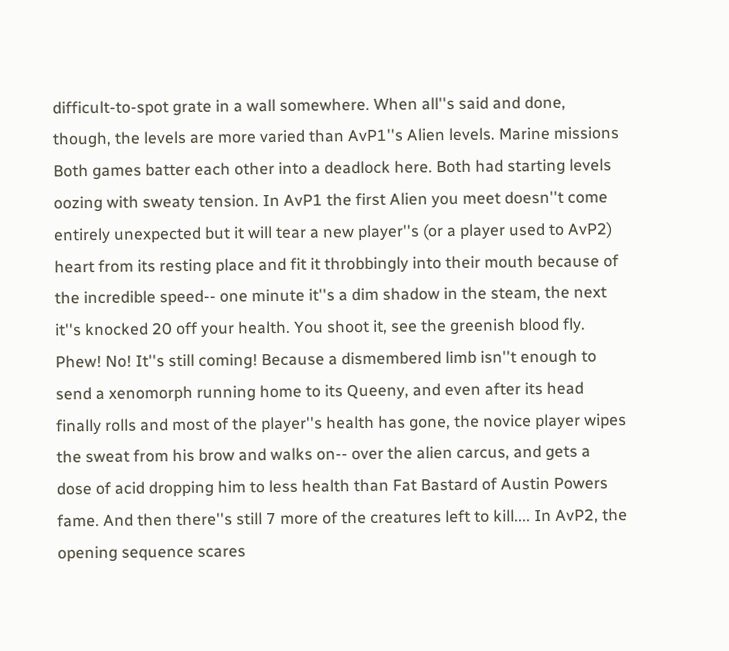difficult-to-spot grate in a wall somewhere. When all''s said and done, though, the levels are more varied than AvP1''s Alien levels. Marine missions Both games batter each other into a deadlock here. Both had starting levels oozing with sweaty tension. In AvP1 the first Alien you meet doesn''t come entirely unexpected but it will tear a new player''s (or a player used to AvP2) heart from its resting place and fit it throbbingly into their mouth because of the incredible speed-- one minute it''s a dim shadow in the steam, the next it''s knocked 20 off your health. You shoot it, see the greenish blood fly. Phew! No! It''s still coming! Because a dismembered limb isn''t enough to send a xenomorph running home to its Queeny, and even after its head finally rolls and most of the player''s health has gone, the novice player wipes the sweat from his brow and walks on-- over the alien carcus, and gets a dose of acid dropping him to less health than Fat Bastard of Austin Powers fame. And then there''s still 7 more of the creatures left to kill.... In AvP2, the opening sequence scares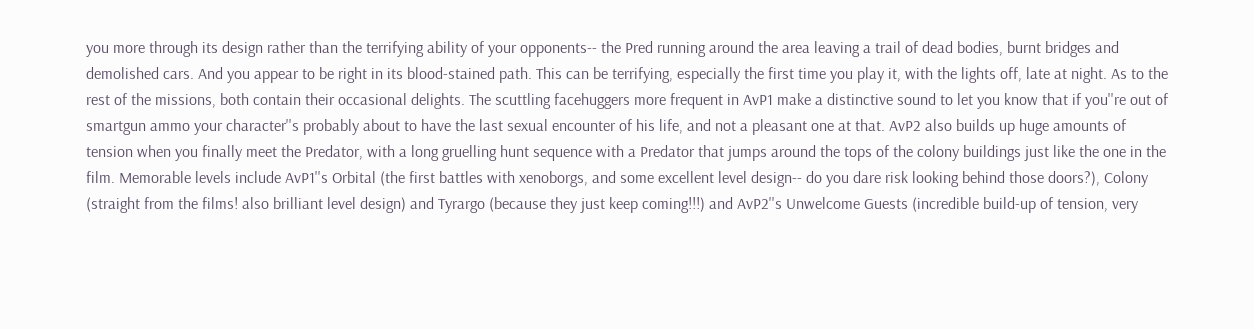you more through its design rather than the terrifying ability of your opponents-- the Pred running around the area leaving a trail of dead bodies, burnt bridges and demolished cars. And you appear to be right in its blood-stained path. This can be terrifying, especially the first time you play it, with the lights off, late at night. As to the rest of the missions, both contain their occasional delights. The scuttling facehuggers more frequent in AvP1 make a distinctive sound to let you know that if you''re out of smartgun ammo your character''s probably about to have the last sexual encounter of his life, and not a pleasant one at that. AvP2 also builds up huge amounts of tension when you finally meet the Predator, with a long gruelling hunt sequence with a Predator that jumps around the tops of the colony buildings just like the one in the film. Memorable levels include AvP1''s Orbital (the first battles with xenoborgs, and some excellent level design-- do you dare risk looking behind those doors?), Colony (straight from the films! also brilliant level design) and Tyrargo (because they just keep coming!!!) and AvP2''s Unwelcome Guests (incredible build-up of tension, very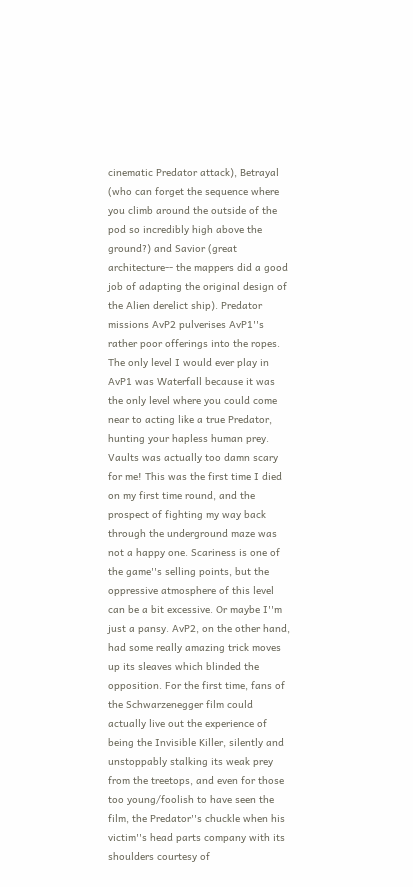cinematic Predator attack), Betrayal (who can forget the sequence where you climb around the outside of the pod so incredibly high above the ground?) and Savior (great architecture-- the mappers did a good job of adapting the original design of the Alien derelict ship). Predator missions AvP2 pulverises AvP1''s rather poor offerings into the ropes. The only level I would ever play in AvP1 was Waterfall because it was the only level where you could come near to acting like a true Predator, hunting your hapless human prey. Vaults was actually too damn scary for me! This was the first time I died on my first time round, and the prospect of fighting my way back through the underground maze was not a happy one. Scariness is one of the game''s selling points, but the oppressive atmosphere of this level can be a bit excessive. Or maybe I''m just a pansy. AvP2, on the other hand, had some really amazing trick moves up its sleaves which blinded the opposition. For the first time, fans of the Schwarzenegger film could actually live out the experience of being the Invisible Killer, silently and unstoppably stalking its weak prey from the treetops, and even for those too young/foolish to have seen the film, the Predator''s chuckle when his victim''s head parts company with its shoulders courtesy of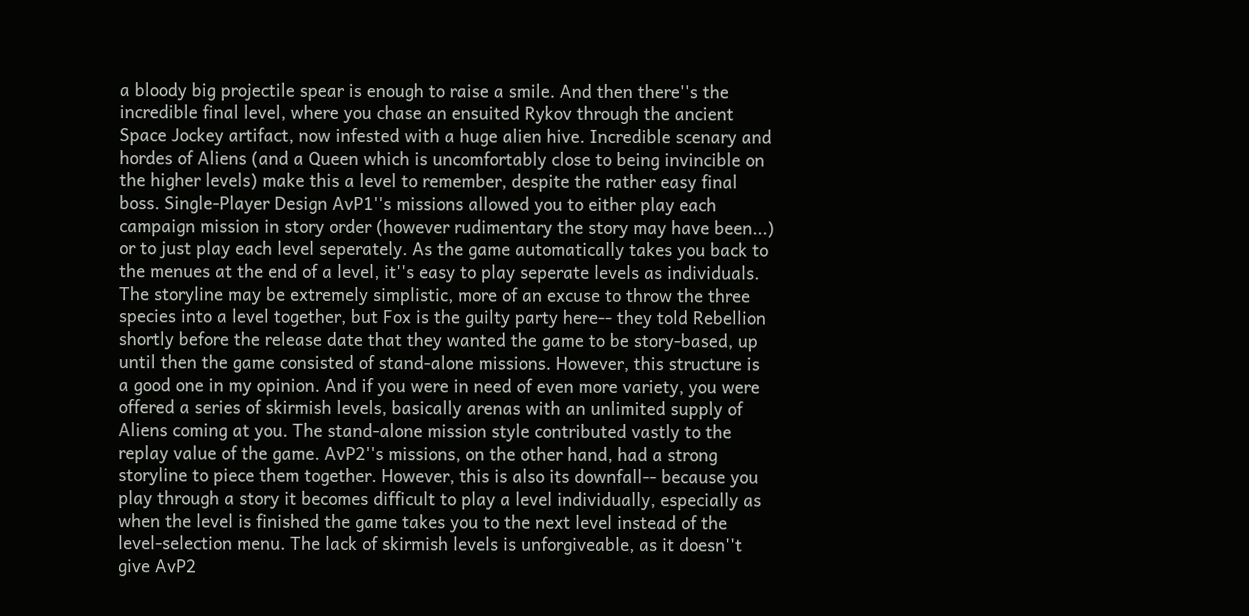a bloody big projectile spear is enough to raise a smile. And then there''s the incredible final level, where you chase an ensuited Rykov through the ancient Space Jockey artifact, now infested with a huge alien hive. Incredible scenary and hordes of Aliens (and a Queen which is uncomfortably close to being invincible on the higher levels) make this a level to remember, despite the rather easy final boss. Single-Player Design AvP1''s missions allowed you to either play each campaign mission in story order (however rudimentary the story may have been...) or to just play each level seperately. As the game automatically takes you back to the menues at the end of a level, it''s easy to play seperate levels as individuals. The storyline may be extremely simplistic, more of an excuse to throw the three species into a level together, but Fox is the guilty party here-- they told Rebellion shortly before the release date that they wanted the game to be story-based, up until then the game consisted of stand-alone missions. However, this structure is a good one in my opinion. And if you were in need of even more variety, you were offered a series of skirmish levels, basically arenas with an unlimited supply of Aliens coming at you. The stand-alone mission style contributed vastly to the replay value of the game. AvP2''s missions, on the other hand, had a strong storyline to piece them together. However, this is also its downfall-- because you play through a story it becomes difficult to play a level individually, especially as when the level is finished the game takes you to the next level instead of the level-selection menu. The lack of skirmish levels is unforgiveable, as it doesn''t give AvP2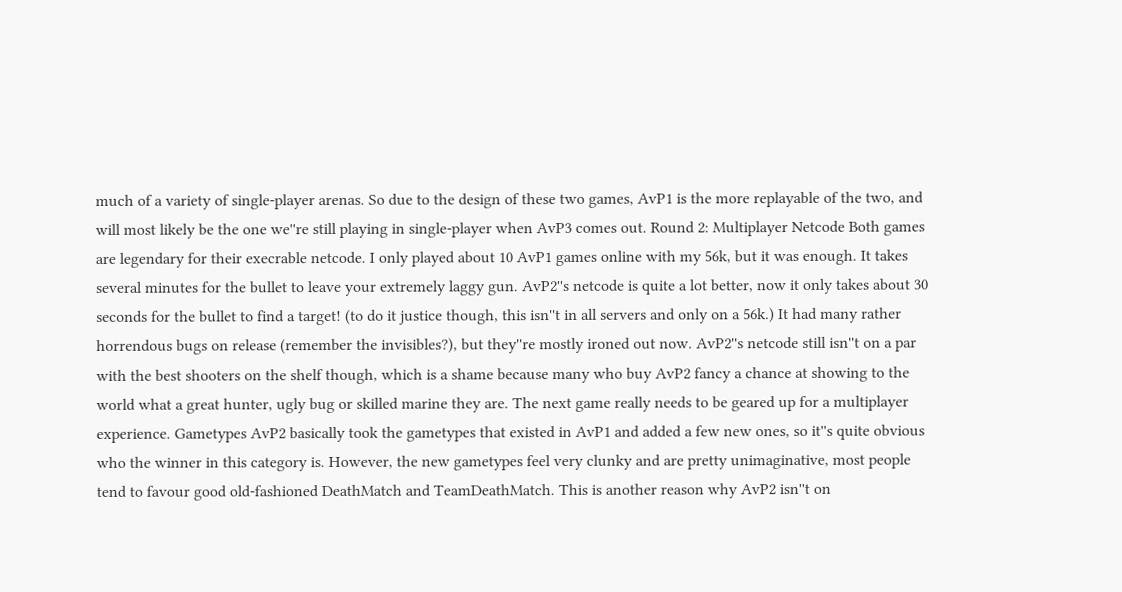much of a variety of single-player arenas. So due to the design of these two games, AvP1 is the more replayable of the two, and will most likely be the one we''re still playing in single-player when AvP3 comes out. Round 2: Multiplayer Netcode Both games are legendary for their execrable netcode. I only played about 10 AvP1 games online with my 56k, but it was enough. It takes several minutes for the bullet to leave your extremely laggy gun. AvP2''s netcode is quite a lot better, now it only takes about 30 seconds for the bullet to find a target! (to do it justice though, this isn''t in all servers and only on a 56k.) It had many rather horrendous bugs on release (remember the invisibles?), but they''re mostly ironed out now. AvP2''s netcode still isn''t on a par with the best shooters on the shelf though, which is a shame because many who buy AvP2 fancy a chance at showing to the world what a great hunter, ugly bug or skilled marine they are. The next game really needs to be geared up for a multiplayer experience. Gametypes AvP2 basically took the gametypes that existed in AvP1 and added a few new ones, so it''s quite obvious who the winner in this category is. However, the new gametypes feel very clunky and are pretty unimaginative, most people tend to favour good old-fashioned DeathMatch and TeamDeathMatch. This is another reason why AvP2 isn''t on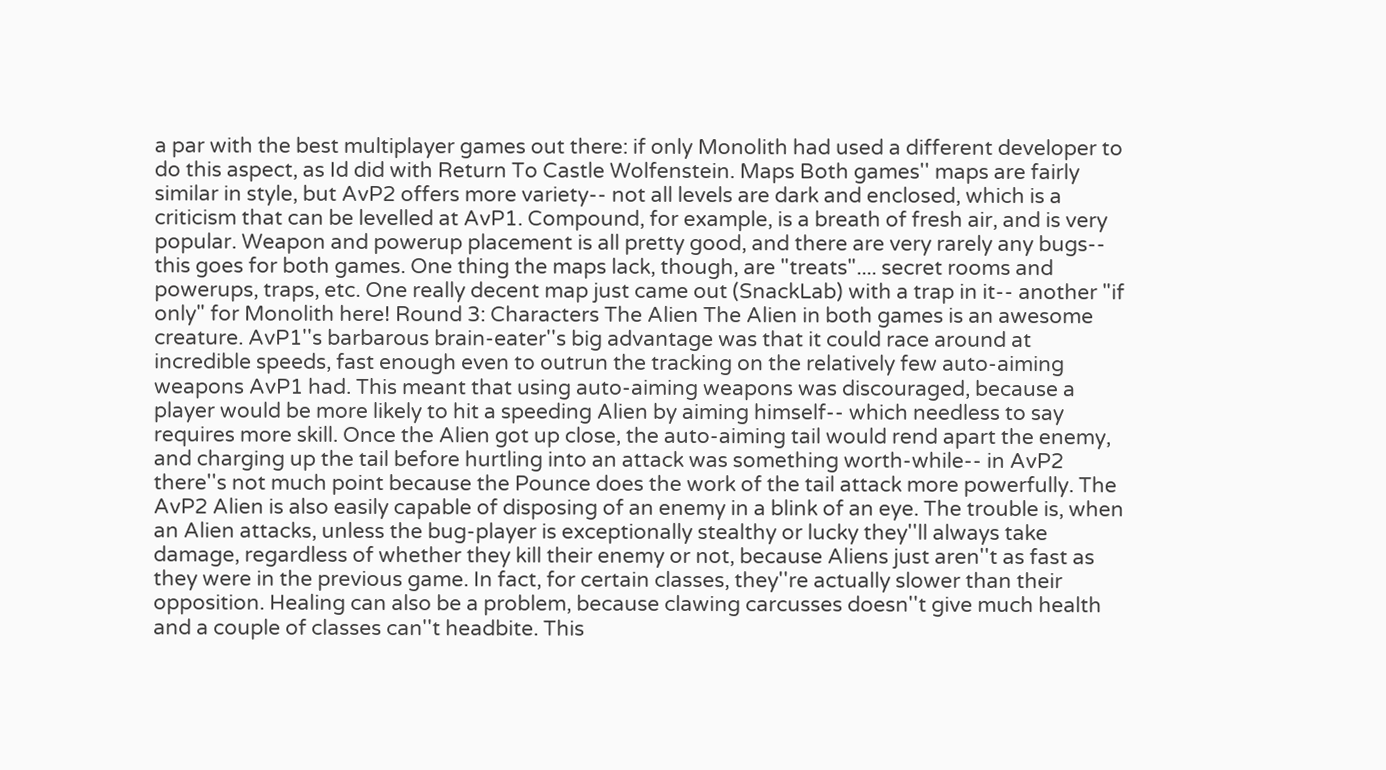a par with the best multiplayer games out there: if only Monolith had used a different developer to do this aspect, as Id did with Return To Castle Wolfenstein. Maps Both games'' maps are fairly similar in style, but AvP2 offers more variety-- not all levels are dark and enclosed, which is a criticism that can be levelled at AvP1. Compound, for example, is a breath of fresh air, and is very popular. Weapon and powerup placement is all pretty good, and there are very rarely any bugs-- this goes for both games. One thing the maps lack, though, are "treats".... secret rooms and powerups, traps, etc. One really decent map just came out (SnackLab) with a trap in it-- another "if only" for Monolith here! Round 3: Characters The Alien The Alien in both games is an awesome creature. AvP1''s barbarous brain-eater''s big advantage was that it could race around at incredible speeds, fast enough even to outrun the tracking on the relatively few auto-aiming weapons AvP1 had. This meant that using auto-aiming weapons was discouraged, because a player would be more likely to hit a speeding Alien by aiming himself-- which needless to say requires more skill. Once the Alien got up close, the auto-aiming tail would rend apart the enemy, and charging up the tail before hurtling into an attack was something worth-while-- in AvP2 there''s not much point because the Pounce does the work of the tail attack more powerfully. The AvP2 Alien is also easily capable of disposing of an enemy in a blink of an eye. The trouble is, when an Alien attacks, unless the bug-player is exceptionally stealthy or lucky they''ll always take damage, regardless of whether they kill their enemy or not, because Aliens just aren''t as fast as they were in the previous game. In fact, for certain classes, they''re actually slower than their opposition. Healing can also be a problem, because clawing carcusses doesn''t give much health and a couple of classes can''t headbite. This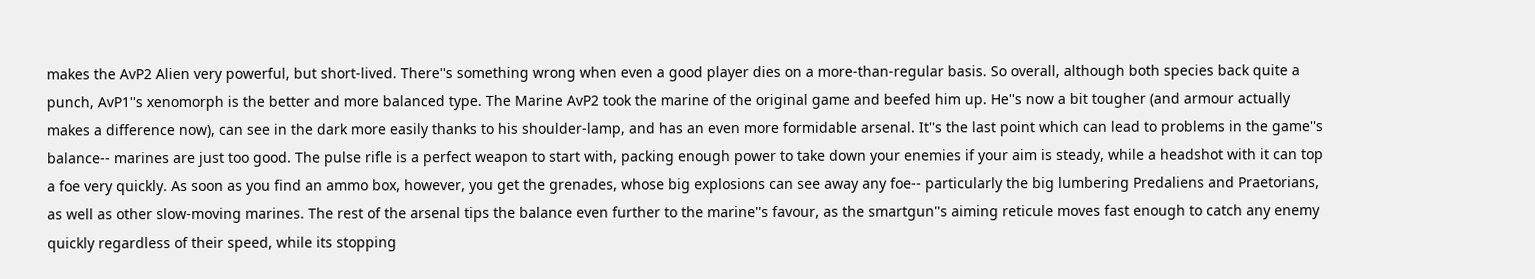makes the AvP2 Alien very powerful, but short-lived. There''s something wrong when even a good player dies on a more-than-regular basis. So overall, although both species back quite a punch, AvP1''s xenomorph is the better and more balanced type. The Marine AvP2 took the marine of the original game and beefed him up. He''s now a bit tougher (and armour actually makes a difference now), can see in the dark more easily thanks to his shoulder-lamp, and has an even more formidable arsenal. It''s the last point which can lead to problems in the game''s balance-- marines are just too good. The pulse rifle is a perfect weapon to start with, packing enough power to take down your enemies if your aim is steady, while a headshot with it can top a foe very quickly. As soon as you find an ammo box, however, you get the grenades, whose big explosions can see away any foe-- particularly the big lumbering Predaliens and Praetorians, as well as other slow-moving marines. The rest of the arsenal tips the balance even further to the marine''s favour, as the smartgun''s aiming reticule moves fast enough to catch any enemy quickly regardless of their speed, while its stopping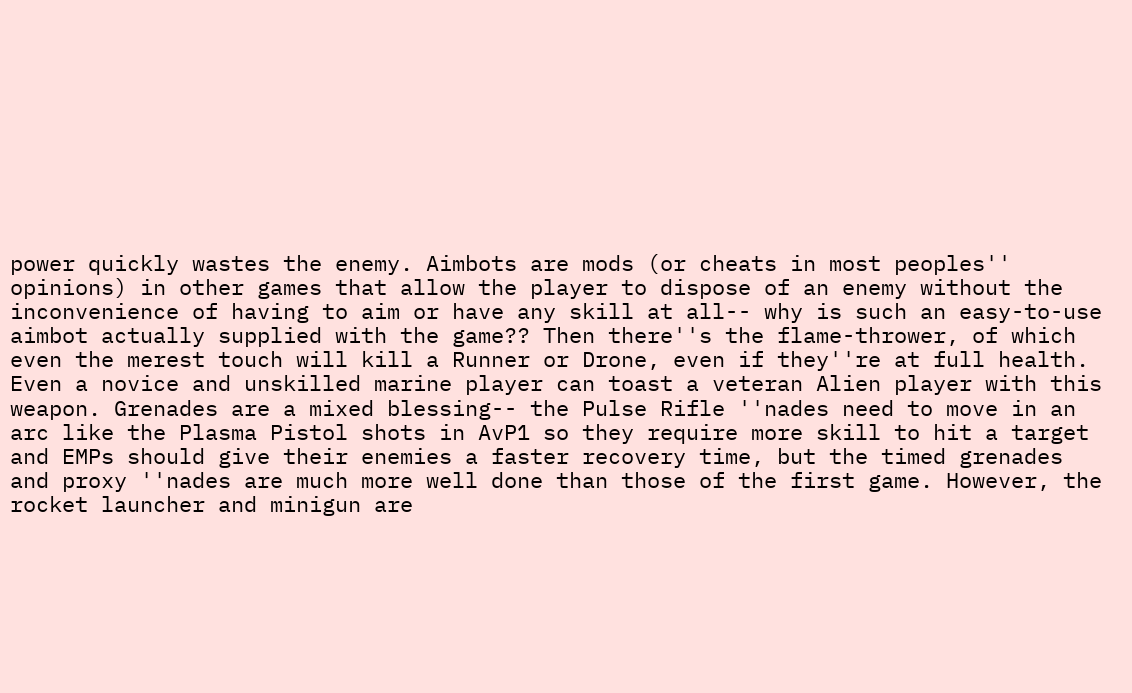power quickly wastes the enemy. Aimbots are mods (or cheats in most peoples'' opinions) in other games that allow the player to dispose of an enemy without the inconvenience of having to aim or have any skill at all-- why is such an easy-to-use aimbot actually supplied with the game?? Then there''s the flame-thrower, of which even the merest touch will kill a Runner or Drone, even if they''re at full health. Even a novice and unskilled marine player can toast a veteran Alien player with this weapon. Grenades are a mixed blessing-- the Pulse Rifle ''nades need to move in an arc like the Plasma Pistol shots in AvP1 so they require more skill to hit a target and EMPs should give their enemies a faster recovery time, but the timed grenades and proxy ''nades are much more well done than those of the first game. However, the rocket launcher and minigun are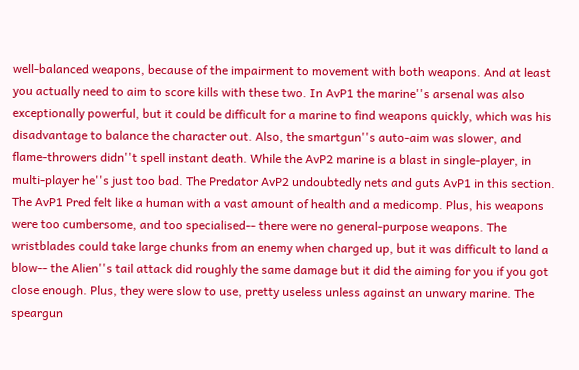well-balanced weapons, because of the impairment to movement with both weapons. And at least you actually need to aim to score kills with these two. In AvP1 the marine''s arsenal was also exceptionally powerful, but it could be difficult for a marine to find weapons quickly, which was his disadvantage to balance the character out. Also, the smartgun''s auto-aim was slower, and flame-throwers didn''t spell instant death. While the AvP2 marine is a blast in single-player, in multi-player he''s just too bad. The Predator AvP2 undoubtedly nets and guts AvP1 in this section. The AvP1 Pred felt like a human with a vast amount of health and a medicomp. Plus, his weapons were too cumbersome, and too specialised-- there were no general-purpose weapons. The wristblades could take large chunks from an enemy when charged up, but it was difficult to land a blow-- the Alien''s tail attack did roughly the same damage but it did the aiming for you if you got close enough. Plus, they were slow to use, pretty useless unless against an unwary marine. The speargun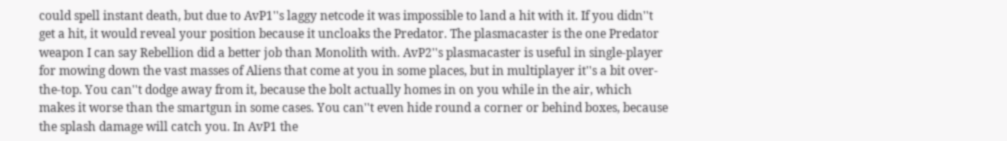could spell instant death, but due to AvP1''s laggy netcode it was impossible to land a hit with it. If you didn''t get a hit, it would reveal your position because it uncloaks the Predator. The plasmacaster is the one Predator weapon I can say Rebellion did a better job than Monolith with. AvP2''s plasmacaster is useful in single-player for mowing down the vast masses of Aliens that come at you in some places, but in multiplayer it''s a bit over-the-top. You can''t dodge away from it, because the bolt actually homes in on you while in the air, which makes it worse than the smartgun in some cases. You can''t even hide round a corner or behind boxes, because the splash damage will catch you. In AvP1 the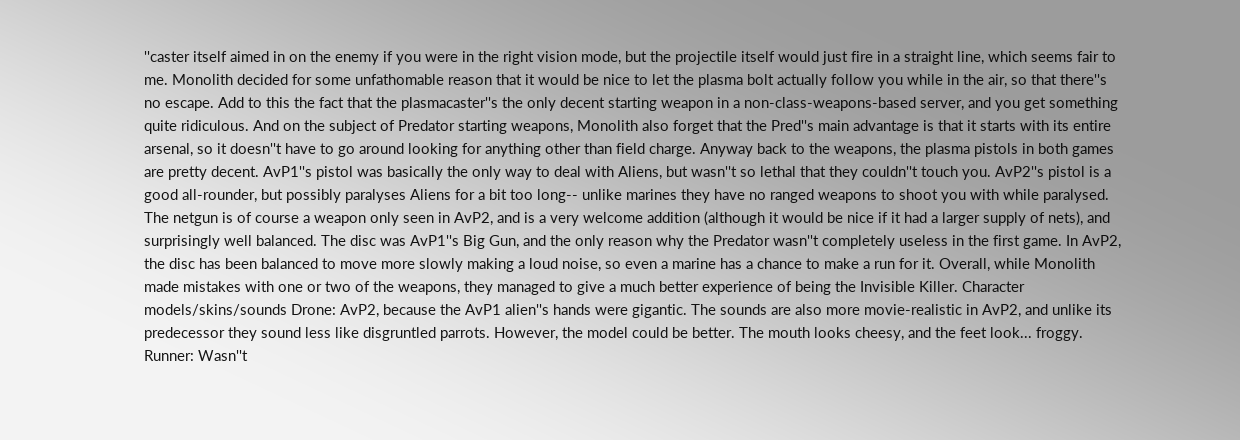''caster itself aimed in on the enemy if you were in the right vision mode, but the projectile itself would just fire in a straight line, which seems fair to me. Monolith decided for some unfathomable reason that it would be nice to let the plasma bolt actually follow you while in the air, so that there''s no escape. Add to this the fact that the plasmacaster''s the only decent starting weapon in a non-class-weapons-based server, and you get something quite ridiculous. And on the subject of Predator starting weapons, Monolith also forget that the Pred''s main advantage is that it starts with its entire arsenal, so it doesn''t have to go around looking for anything other than field charge. Anyway back to the weapons, the plasma pistols in both games are pretty decent. AvP1''s pistol was basically the only way to deal with Aliens, but wasn''t so lethal that they couldn''t touch you. AvP2''s pistol is a good all-rounder, but possibly paralyses Aliens for a bit too long-- unlike marines they have no ranged weapons to shoot you with while paralysed. The netgun is of course a weapon only seen in AvP2, and is a very welcome addition (although it would be nice if it had a larger supply of nets), and surprisingly well balanced. The disc was AvP1''s Big Gun, and the only reason why the Predator wasn''t completely useless in the first game. In AvP2, the disc has been balanced to move more slowly making a loud noise, so even a marine has a chance to make a run for it. Overall, while Monolith made mistakes with one or two of the weapons, they managed to give a much better experience of being the Invisible Killer. Character models/skins/sounds Drone: AvP2, because the AvP1 alien''s hands were gigantic. The sounds are also more movie-realistic in AvP2, and unlike its predecessor they sound less like disgruntled parrots. However, the model could be better. The mouth looks cheesy, and the feet look... froggy. Runner: Wasn''t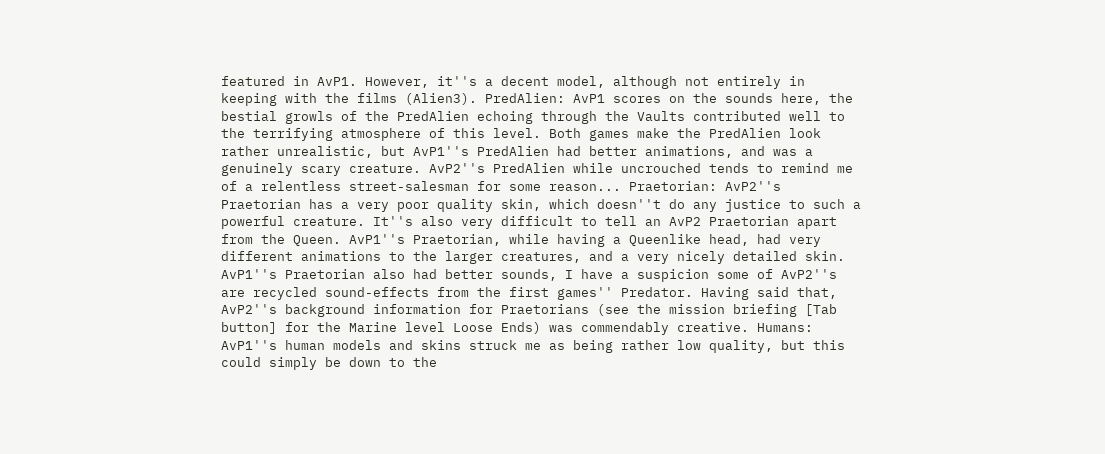featured in AvP1. However, it''s a decent model, although not entirely in keeping with the films (Alien3). PredAlien: AvP1 scores on the sounds here, the bestial growls of the PredAlien echoing through the Vaults contributed well to the terrifying atmosphere of this level. Both games make the PredAlien look rather unrealistic, but AvP1''s PredAlien had better animations, and was a genuinely scary creature. AvP2''s PredAlien while uncrouched tends to remind me of a relentless street-salesman for some reason... Praetorian: AvP2''s Praetorian has a very poor quality skin, which doesn''t do any justice to such a powerful creature. It''s also very difficult to tell an AvP2 Praetorian apart from the Queen. AvP1''s Praetorian, while having a Queenlike head, had very different animations to the larger creatures, and a very nicely detailed skin. AvP1''s Praetorian also had better sounds, I have a suspicion some of AvP2''s are recycled sound-effects from the first games'' Predator. Having said that, AvP2''s background information for Praetorians (see the mission briefing [Tab button] for the Marine level Loose Ends) was commendably creative. Humans: AvP1''s human models and skins struck me as being rather low quality, but this could simply be down to the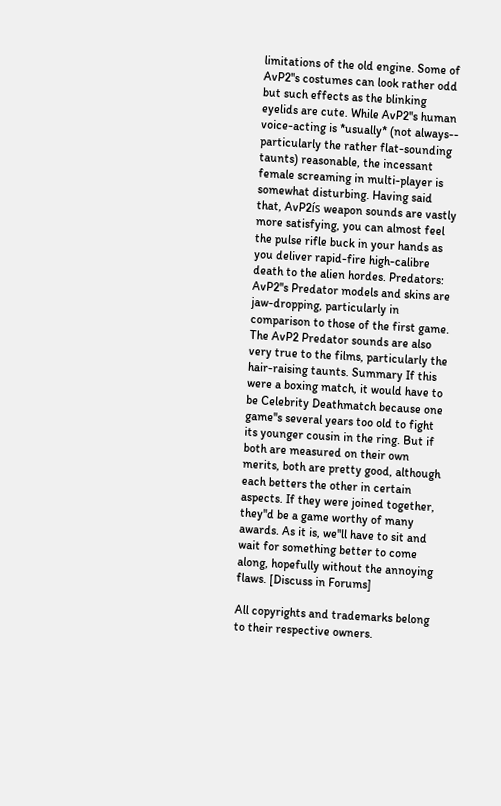limitations of the old engine. Some of AvP2''s costumes can look rather odd but such effects as the blinking eyelids are cute. While AvP2''s human voice-acting is *usually* (not always-- particularly the rather flat-sounding taunts) reasonable, the incessant female screaming in multi-player is somewhat disturbing. Having said that, AvP2ís weapon sounds are vastly more satisfying, you can almost feel the pulse rifle buck in your hands as you deliver rapid-fire high-calibre death to the alien hordes. Predators: AvP2''s Predator models and skins are jaw-dropping, particularly in comparison to those of the first game. The AvP2 Predator sounds are also very true to the films, particularly the hair-raising taunts. Summary If this were a boxing match, it would have to be Celebrity Deathmatch because one game''s several years too old to fight its younger cousin in the ring. But if both are measured on their own merits, both are pretty good, although each betters the other in certain aspects. If they were joined together, they''d be a game worthy of many awards. As it is, we''ll have to sit and wait for something better to come along, hopefully without the annoying flaws. [Discuss in Forums]

All copyrights and trademarks belong to their respective owners.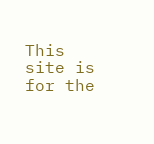This site is for the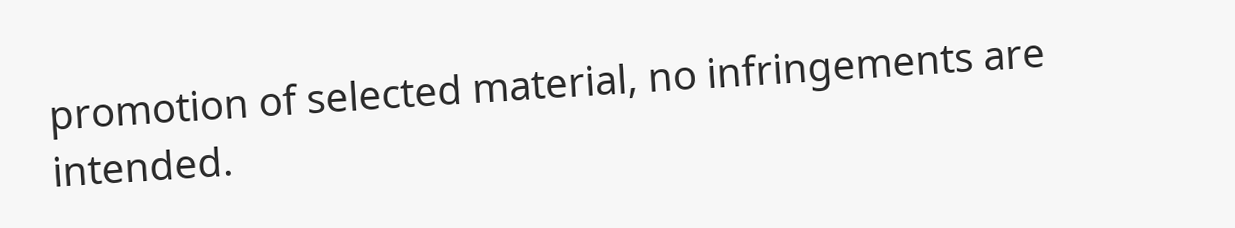promotion of selected material, no infringements are intended.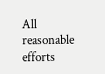All reasonable efforts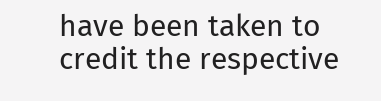have been taken to credit the respective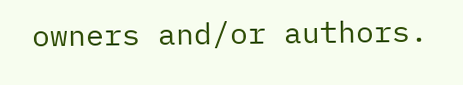owners and/or authors.